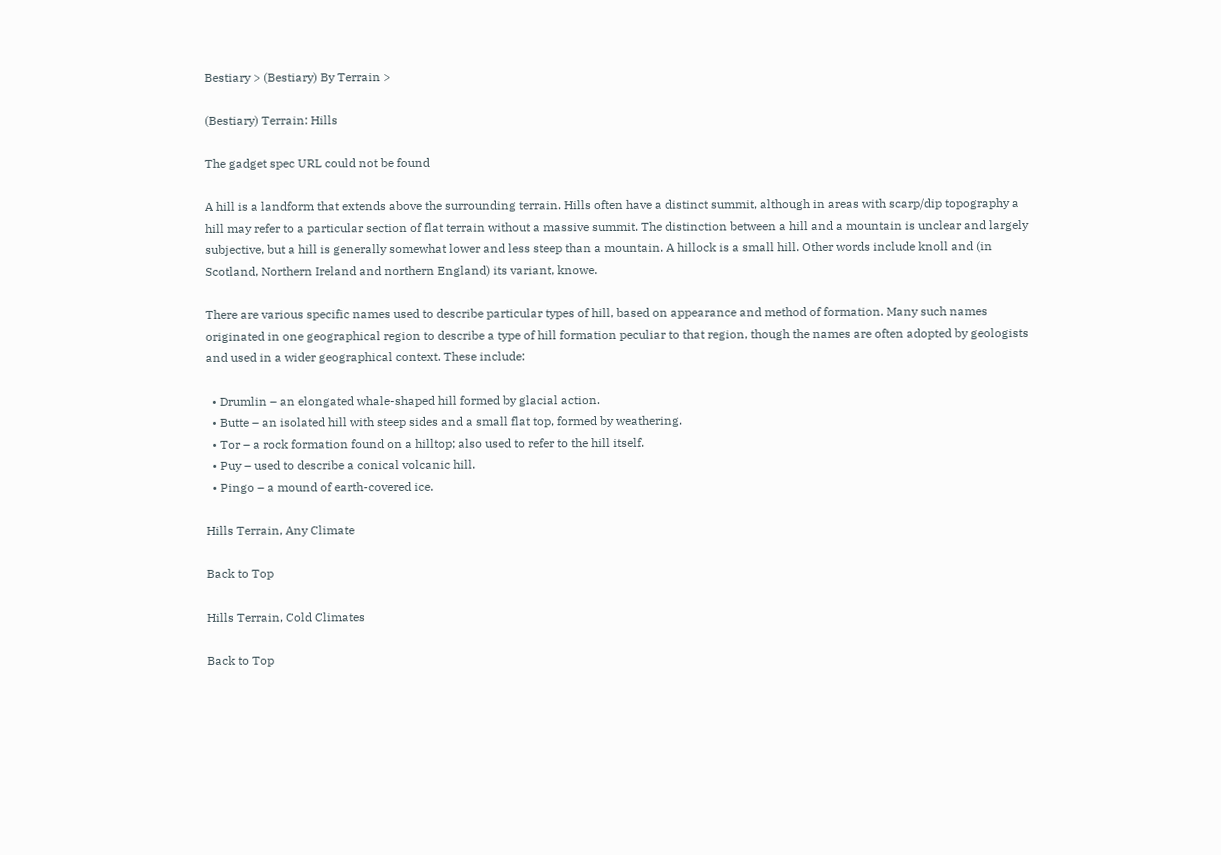Bestiary > (Bestiary) By Terrain >

(Bestiary) Terrain: Hills

The gadget spec URL could not be found

A hill is a landform that extends above the surrounding terrain. Hills often have a distinct summit, although in areas with scarp/dip topography a hill may refer to a particular section of flat terrain without a massive summit. The distinction between a hill and a mountain is unclear and largely subjective, but a hill is generally somewhat lower and less steep than a mountain. A hillock is a small hill. Other words include knoll and (in Scotland, Northern Ireland and northern England) its variant, knowe.

There are various specific names used to describe particular types of hill, based on appearance and method of formation. Many such names originated in one geographical region to describe a type of hill formation peculiar to that region, though the names are often adopted by geologists and used in a wider geographical context. These include:

  • Drumlin – an elongated whale-shaped hill formed by glacial action.
  • Butte – an isolated hill with steep sides and a small flat top, formed by weathering.
  • Tor – a rock formation found on a hilltop; also used to refer to the hill itself.
  • Puy – used to describe a conical volcanic hill.
  • Pingo – a mound of earth-covered ice.

Hills Terrain, Any Climate

Back to Top

Hills Terrain, Cold Climates

Back to Top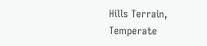Hills Terrain, Temperate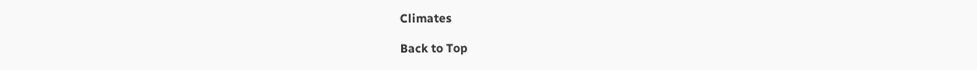Climates

Back to Top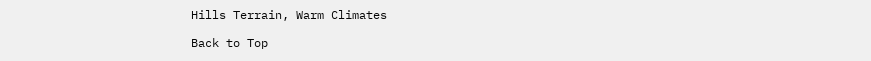Hills Terrain, Warm Climates

Back to Top